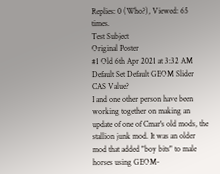Replies: 0 (Who?), Viewed: 65 times.
Test Subject
Original Poster
#1 Old 6th Apr 2021 at 3:32 AM
Default Set Default GEOM Slider CAS Value?
I and one other person have been working together on making an update of one of Cmar's old mods, the stallion junk mod. It was an older mod that added "boy bits" to male horses using GEOM-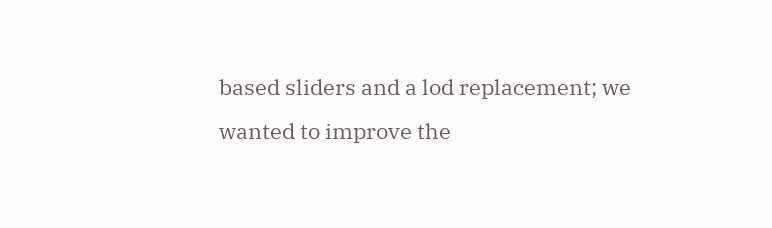based sliders and a lod replacement; we wanted to improve the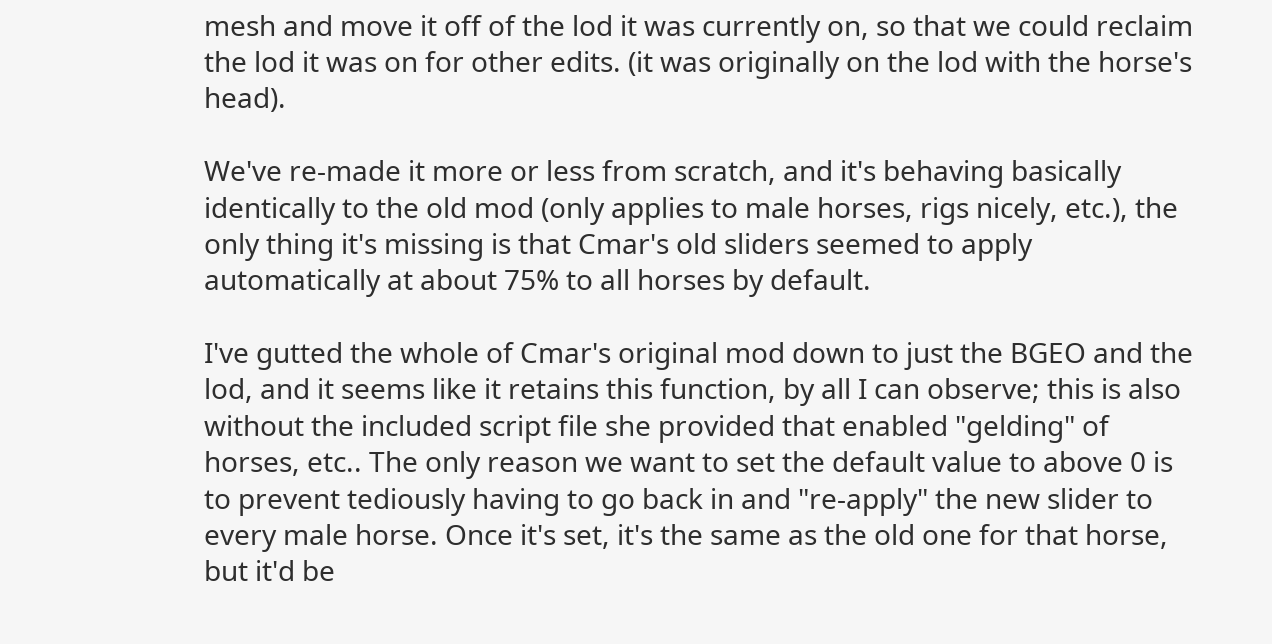mesh and move it off of the lod it was currently on, so that we could reclaim the lod it was on for other edits. (it was originally on the lod with the horse's head).

We've re-made it more or less from scratch, and it's behaving basically identically to the old mod (only applies to male horses, rigs nicely, etc.), the only thing it's missing is that Cmar's old sliders seemed to apply automatically at about 75% to all horses by default.

I've gutted the whole of Cmar's original mod down to just the BGEO and the lod, and it seems like it retains this function, by all I can observe; this is also without the included script file she provided that enabled "gelding" of horses, etc.. The only reason we want to set the default value to above 0 is to prevent tediously having to go back in and "re-apply" the new slider to every male horse. Once it's set, it's the same as the old one for that horse, but it'd be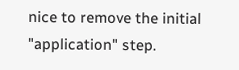nice to remove the initial "application" step.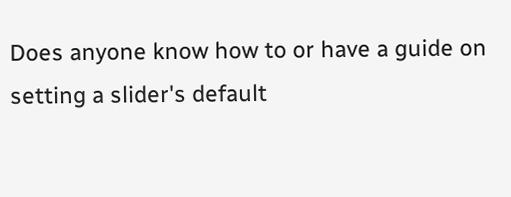Does anyone know how to or have a guide on setting a slider's default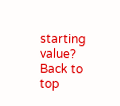starting value?
Back to top